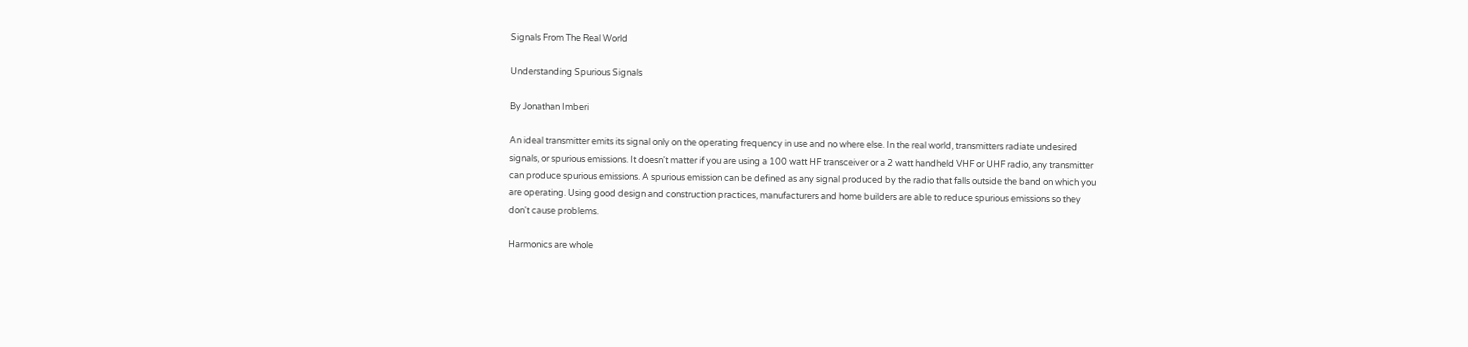Signals From The Real World

Understanding Spurious Signals

By Jonathan Imberi

An ideal transmitter emits its signal only on the operating frequency in use and no where else. In the real world, transmitters radiate undesired signals, or spurious emissions. It doesn't matter if you are using a 100 watt HF transceiver or a 2 watt handheld VHF or UHF radio, any transmitter can produce spurious emissions. A spurious emission can be defined as any signal produced by the radio that falls outside the band on which you are operating. Using good design and construction practices, manufacturers and home builders are able to reduce spurious emissions so they don't cause problems.

Harmonics are whole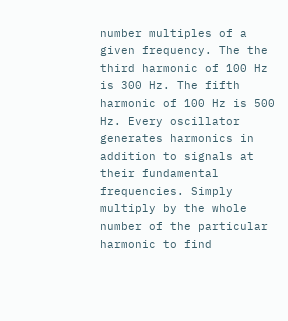number multiples of a given frequency. The the third harmonic of 100 Hz is 300 Hz. The fifth harmonic of 100 Hz is 500 Hz. Every oscillator generates harmonics in addition to signals at their fundamental frequencies. Simply multiply by the whole number of the particular harmonic to find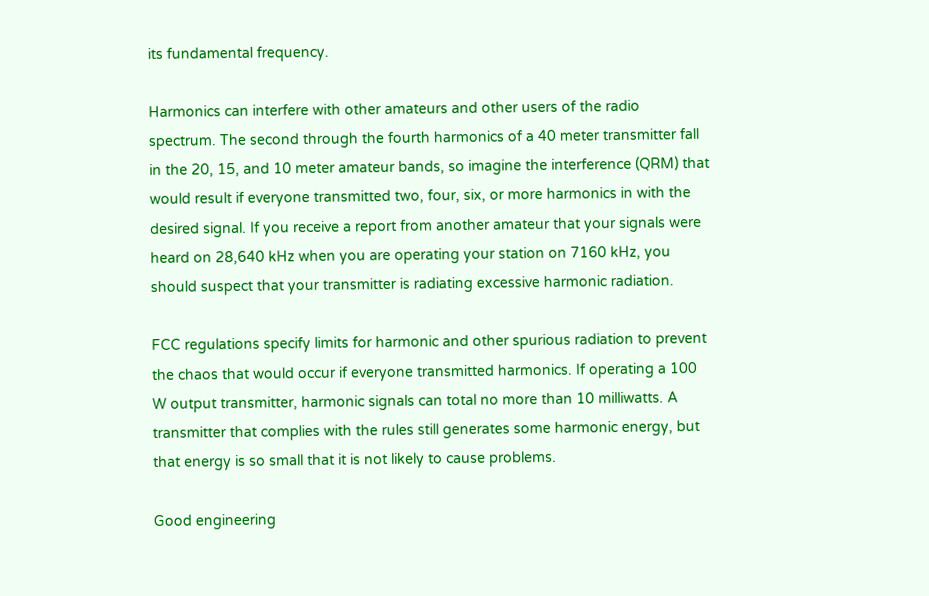its fundamental frequency.

Harmonics can interfere with other amateurs and other users of the radio spectrum. The second through the fourth harmonics of a 40 meter transmitter fall in the 20, 15, and 10 meter amateur bands, so imagine the interference (QRM) that would result if everyone transmitted two, four, six, or more harmonics in with the desired signal. If you receive a report from another amateur that your signals were heard on 28,640 kHz when you are operating your station on 7160 kHz, you should suspect that your transmitter is radiating excessive harmonic radiation.

FCC regulations specify limits for harmonic and other spurious radiation to prevent the chaos that would occur if everyone transmitted harmonics. If operating a 100 W output transmitter, harmonic signals can total no more than 10 milliwatts. A transmitter that complies with the rules still generates some harmonic energy, but that energy is so small that it is not likely to cause problems.

Good engineering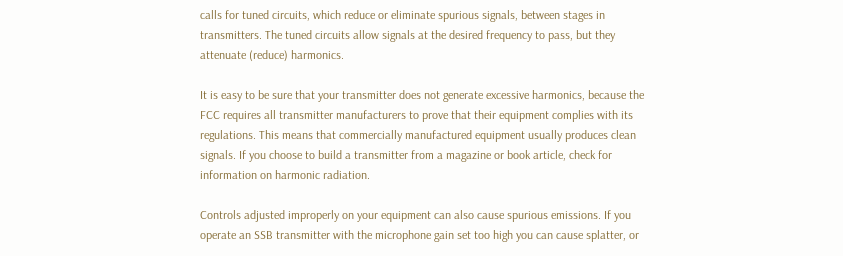calls for tuned circuits, which reduce or eliminate spurious signals, between stages in transmitters. The tuned circuits allow signals at the desired frequency to pass, but they attenuate (reduce) harmonics.

It is easy to be sure that your transmitter does not generate excessive harmonics, because the FCC requires all transmitter manufacturers to prove that their equipment complies with its regulations. This means that commercially manufactured equipment usually produces clean signals. If you choose to build a transmitter from a magazine or book article, check for information on harmonic radiation.

Controls adjusted improperly on your equipment can also cause spurious emissions. If you operate an SSB transmitter with the microphone gain set too high you can cause splatter, or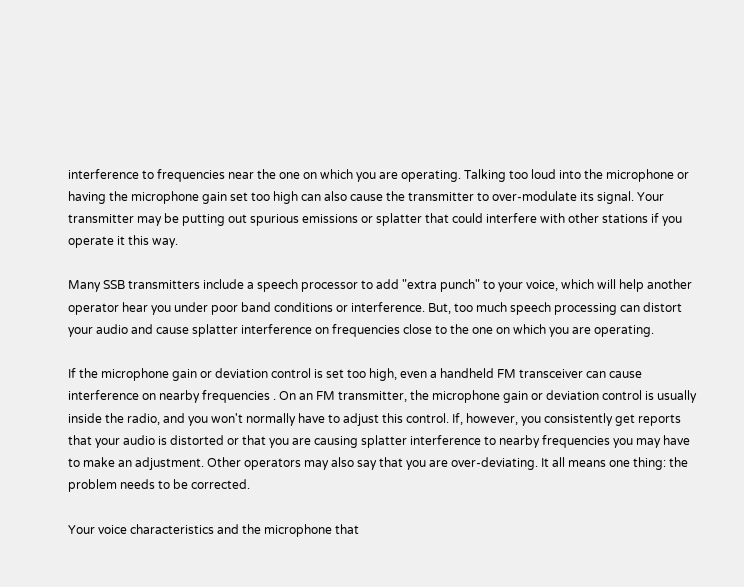interference to frequencies near the one on which you are operating. Talking too loud into the microphone or having the microphone gain set too high can also cause the transmitter to over-modulate its signal. Your transmitter may be putting out spurious emissions or splatter that could interfere with other stations if you operate it this way.

Many SSB transmitters include a speech processor to add "extra punch" to your voice, which will help another operator hear you under poor band conditions or interference. But, too much speech processing can distort your audio and cause splatter interference on frequencies close to the one on which you are operating.

If the microphone gain or deviation control is set too high, even a handheld FM transceiver can cause interference on nearby frequencies . On an FM transmitter, the microphone gain or deviation control is usually inside the radio, and you won't normally have to adjust this control. If, however, you consistently get reports that your audio is distorted or that you are causing splatter interference to nearby frequencies you may have to make an adjustment. Other operators may also say that you are over-deviating. It all means one thing: the problem needs to be corrected.

Your voice characteristics and the microphone that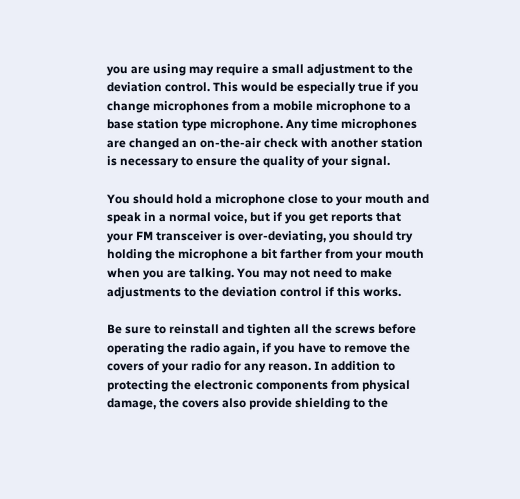you are using may require a small adjustment to the deviation control. This would be especially true if you change microphones from a mobile microphone to a base station type microphone. Any time microphones are changed an on-the-air check with another station is necessary to ensure the quality of your signal.

You should hold a microphone close to your mouth and speak in a normal voice, but if you get reports that your FM transceiver is over-deviating, you should try holding the microphone a bit farther from your mouth when you are talking. You may not need to make adjustments to the deviation control if this works.

Be sure to reinstall and tighten all the screws before operating the radio again, if you have to remove the covers of your radio for any reason. In addition to protecting the electronic components from physical damage, the covers also provide shielding to the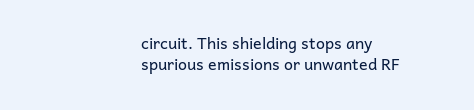circuit. This shielding stops any spurious emissions or unwanted RF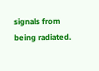signals from being radiated.